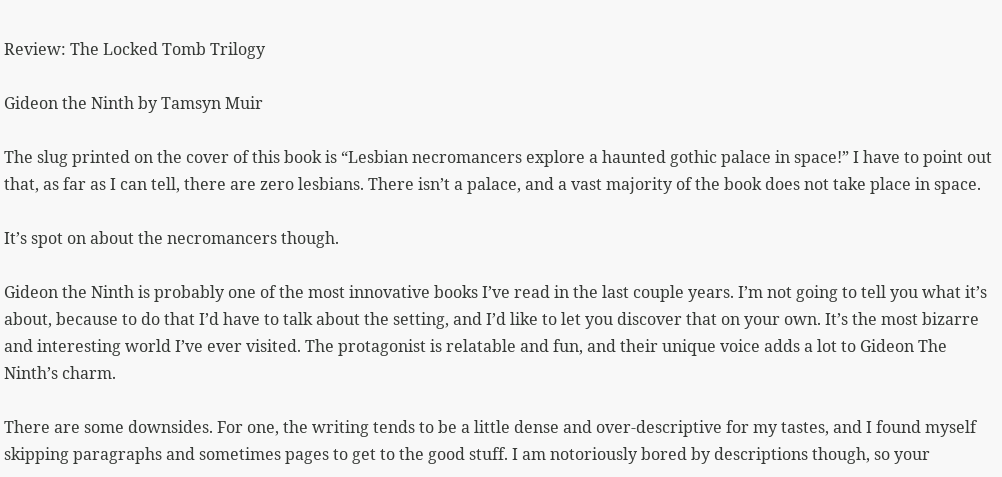Review: The Locked Tomb Trilogy

Gideon the Ninth by Tamsyn Muir

The slug printed on the cover of this book is “Lesbian necromancers explore a haunted gothic palace in space!” I have to point out that, as far as I can tell, there are zero lesbians. There isn’t a palace, and a vast majority of the book does not take place in space.

It’s spot on about the necromancers though.

Gideon the Ninth is probably one of the most innovative books I’ve read in the last couple years. I’m not going to tell you what it’s about, because to do that I’d have to talk about the setting, and I’d like to let you discover that on your own. It’s the most bizarre and interesting world I’ve ever visited. The protagonist is relatable and fun, and their unique voice adds a lot to Gideon The Ninth’s charm.

There are some downsides. For one, the writing tends to be a little dense and over-descriptive for my tastes, and I found myself skipping paragraphs and sometimes pages to get to the good stuff. I am notoriously bored by descriptions though, so your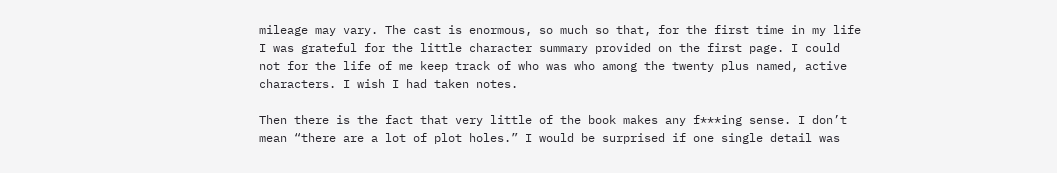mileage may vary. The cast is enormous, so much so that, for the first time in my life I was grateful for the little character summary provided on the first page. I could not for the life of me keep track of who was who among the twenty plus named, active characters. I wish I had taken notes.

Then there is the fact that very little of the book makes any f***ing sense. I don’t mean “there are a lot of plot holes.” I would be surprised if one single detail was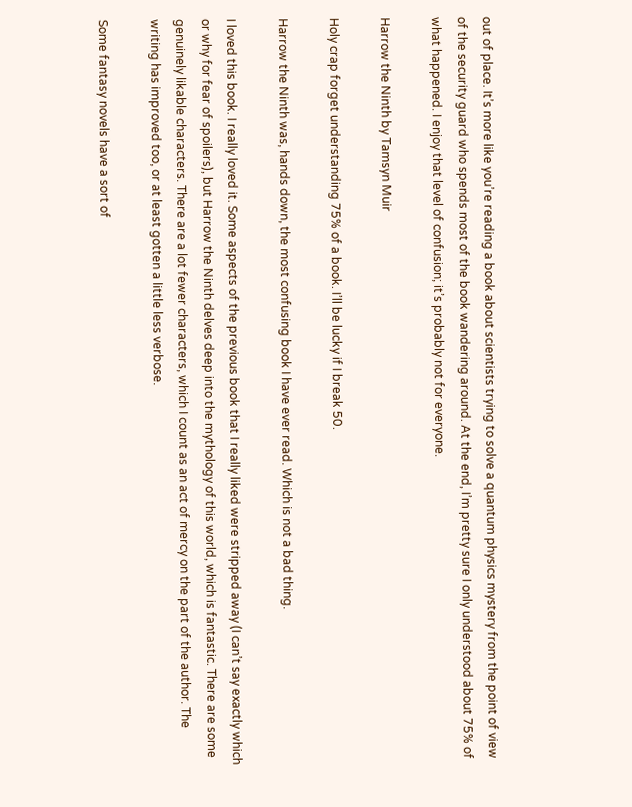out of place. It’s more like you’re reading a book about scientists trying to solve a quantum physics mystery from the point of view of the security guard who spends most of the book wandering around. At the end, I’m pretty sure I only understood about 75% of what happened. I enjoy that level of confusion; it’s probably not for everyone.

Harrow the Ninth by Tamsyn Muir

Holy crap forget understanding 75% of a book. I’ll be lucky if I break 50.

Harrow the Ninth was, hands down, the most confusing book I have ever read. Which is not a bad thing.

I loved this book. I really loved it. Some aspects of the previous book that I really liked were stripped away (I can’t say exactly which or why for fear of spoilers), but Harrow the Ninth delves deep into the mythology of this world, which is fantastic. There are some genuinely likable characters. There are a lot fewer characters, which I count as an act of mercy on the part of the author. The writing has improved too, or at least gotten a little less verbose.

Some fantasy novels have a sort of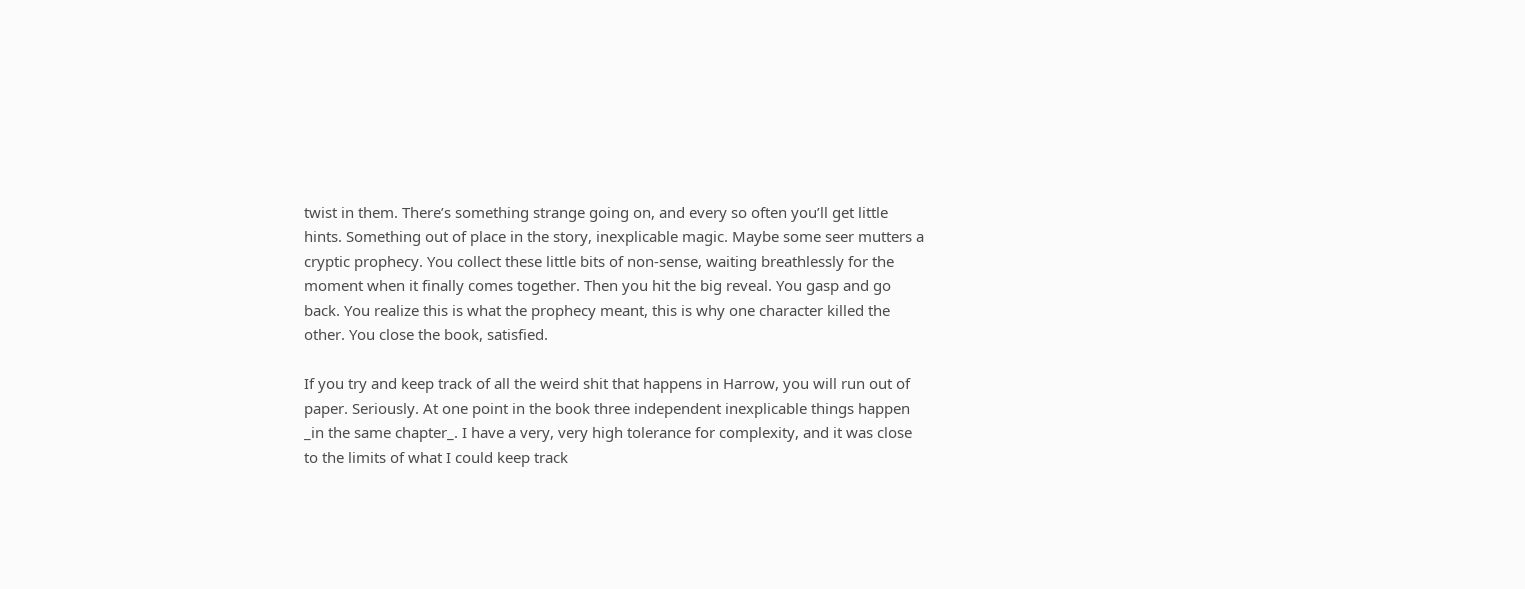twist in them. There’s something strange going on, and every so often you’ll get little hints. Something out of place in the story, inexplicable magic. Maybe some seer mutters a cryptic prophecy. You collect these little bits of non-sense, waiting breathlessly for the moment when it finally comes together. Then you hit the big reveal. You gasp and go back. You realize this is what the prophecy meant, this is why one character killed the other. You close the book, satisfied.

If you try and keep track of all the weird shit that happens in Harrow, you will run out of paper. Seriously. At one point in the book three independent inexplicable things happen _in the same chapter_. I have a very, very high tolerance for complexity, and it was close to the limits of what I could keep track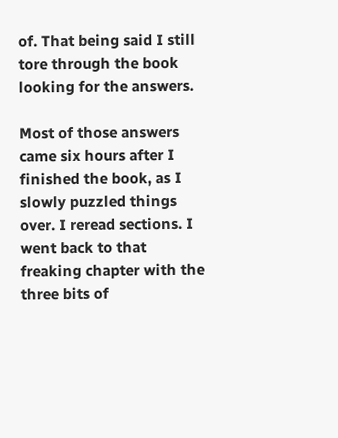of. That being said I still tore through the book looking for the answers.

Most of those answers came six hours after I finished the book, as I slowly puzzled things over. I reread sections. I went back to that freaking chapter with the three bits of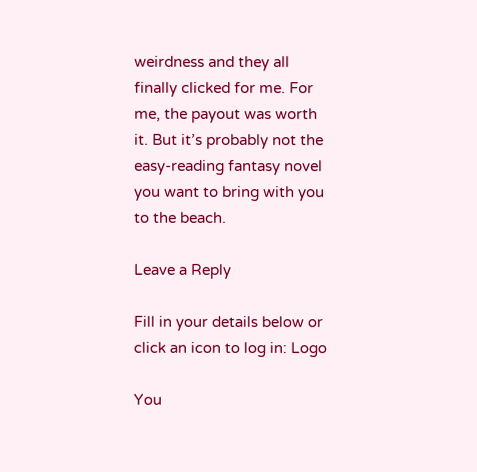weirdness and they all finally clicked for me. For me, the payout was worth it. But it’s probably not the easy-reading fantasy novel you want to bring with you to the beach.

Leave a Reply

Fill in your details below or click an icon to log in: Logo

You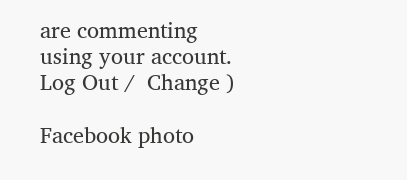are commenting using your account. Log Out /  Change )

Facebook photo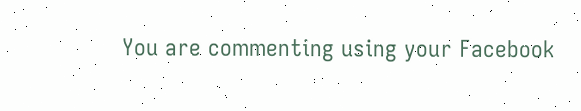You are commenting using your Facebook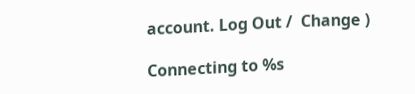account. Log Out /  Change )

Connecting to %s